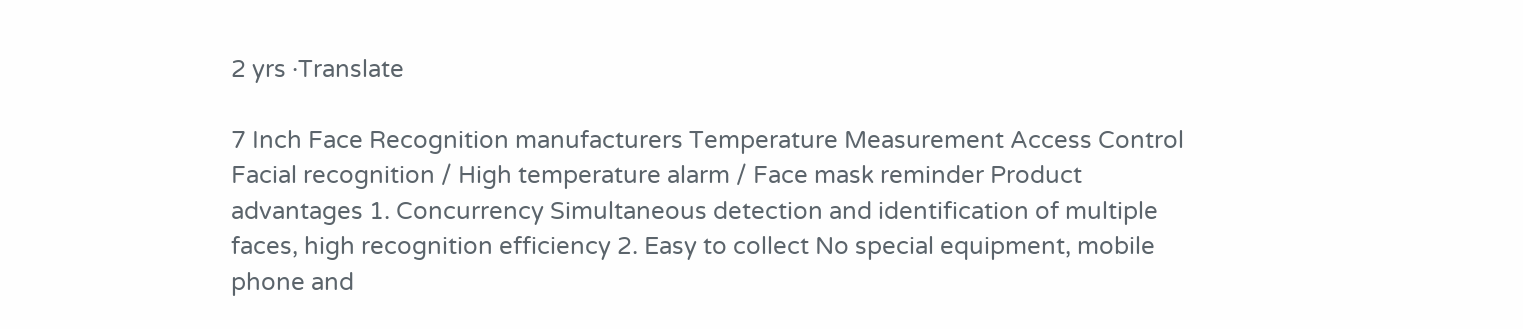2 yrs ·Translate

7 Inch Face Recognition manufacturers Temperature Measurement Access Control Facial recognition / High temperature alarm / Face mask reminder Product advantages 1. Concurrency Simultaneous detection and identification of multiple faces, high recognition efficiency 2. Easy to collect No special equipment, mobile phone and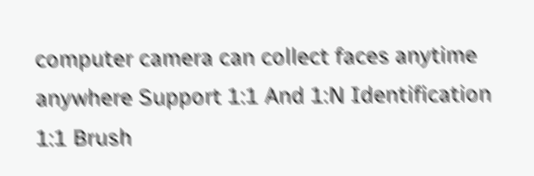computer camera can collect faces anytime anywhere Support 1:1 And 1:N Identification 1:1 Brush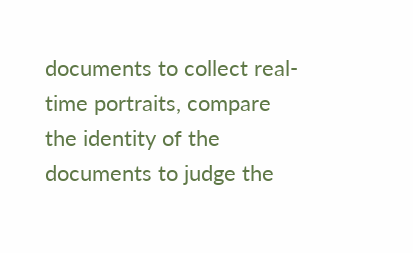documents to collect real-time portraits, compare the identity of the documents to judge the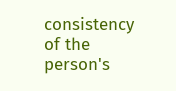consistency of the person's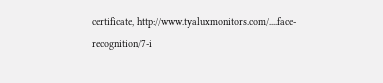certificate, http://www.tyaluxmonitors.com/....face-recognition/7-i